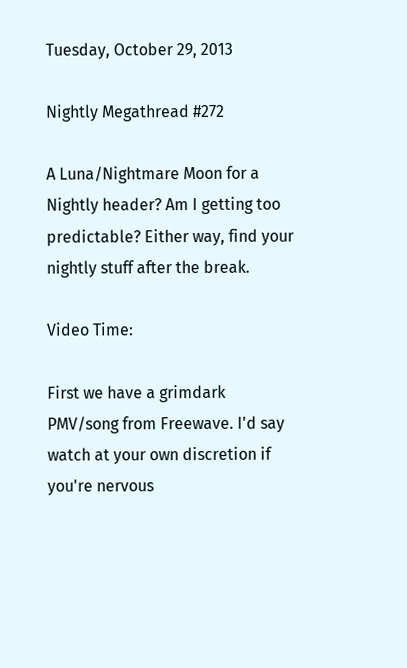Tuesday, October 29, 2013

Nightly Megathread #272

A Luna/Nightmare Moon for a Nightly header? Am I getting too predictable? Either way, find your nightly stuff after the break.

Video Time:

First we have a grimdark PMV/song from Freewave. I'd say watch at your own discretion if you're nervous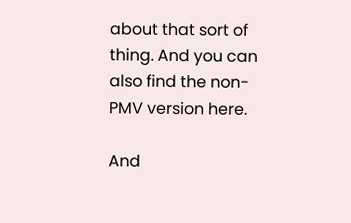about that sort of thing. And you can also find the non-PMV version here.

And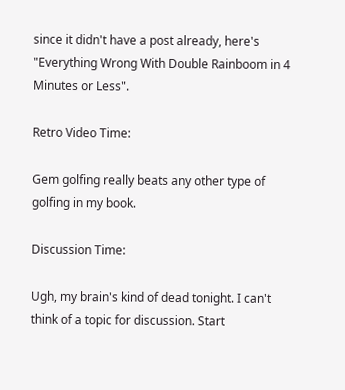since it didn't have a post already, here's "Everything Wrong With Double Rainboom in 4 Minutes or Less".

Retro Video Time:

Gem golfing really beats any other type of golfing in my book.

Discussion Time:

Ugh, my brain's kind of dead tonight. I can't think of a topic for discussion. Start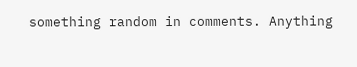something random in comments. Anything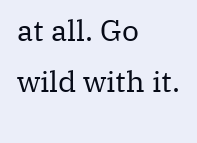at all. Go wild with it.